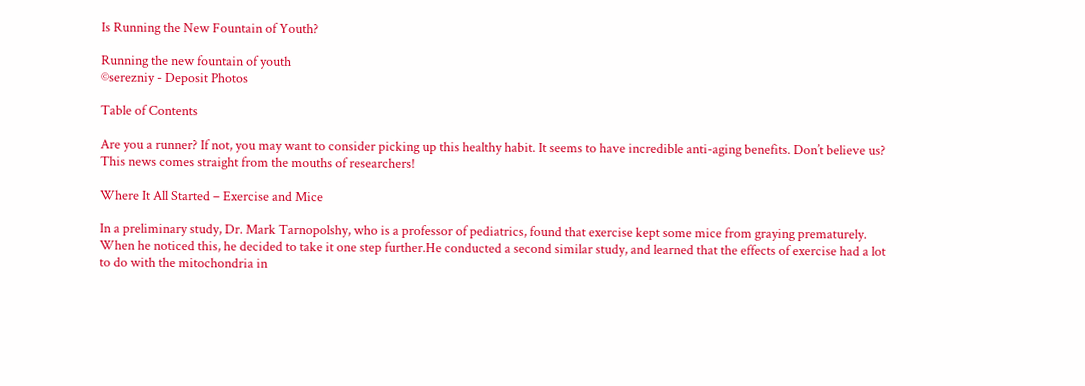Is Running the New Fountain of Youth?

Running the new fountain of youth
©serezniy - Deposit Photos

Table of Contents

Are you a runner? If not, you may want to consider picking up this healthy habit. It seems to have incredible anti-aging benefits. Don’t believe us? This news comes straight from the mouths of researchers!

Where It All Started – Exercise and Mice

In a preliminary study, Dr. Mark Tarnopolshy, who is a professor of pediatrics, found that exercise kept some mice from graying prematurely. When he noticed this, he decided to take it one step further.He conducted a second similar study, and learned that the effects of exercise had a lot to do with the mitochondria in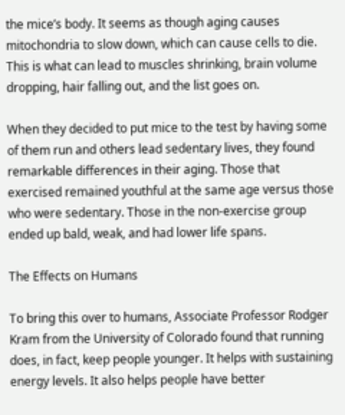the mice’s body. It seems as though aging causes mitochondria to slow down, which can cause cells to die. This is what can lead to muscles shrinking, brain volume dropping, hair falling out, and the list goes on.

When they decided to put mice to the test by having some of them run and others lead sedentary lives, they found remarkable differences in their aging. Those that exercised remained youthful at the same age versus those who were sedentary. Those in the non-exercise group ended up bald, weak, and had lower life spans.

The Effects on Humans

To bring this over to humans, Associate Professor Rodger Kram from the University of Colorado found that running does, in fact, keep people younger. It helps with sustaining energy levels. It also helps people have better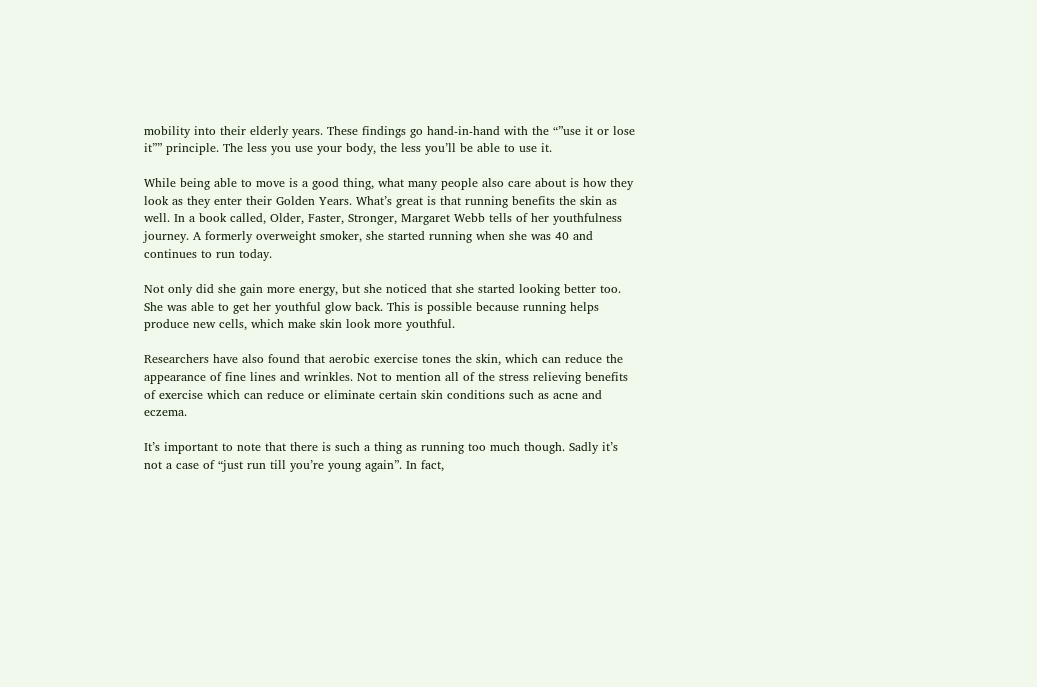mobility into their elderly years. These findings go hand-in-hand with the “”use it or lose it”” principle. The less you use your body, the less you’ll be able to use it.

While being able to move is a good thing, what many people also care about is how they look as they enter their Golden Years. What’s great is that running benefits the skin as well. In a book called, Older, Faster, Stronger, Margaret Webb tells of her youthfulness journey. A formerly overweight smoker, she started running when she was 40 and continues to run today.

Not only did she gain more energy, but she noticed that she started looking better too. She was able to get her youthful glow back. This is possible because running helps produce new cells, which make skin look more youthful.

Researchers have also found that aerobic exercise tones the skin, which can reduce the appearance of fine lines and wrinkles. Not to mention all of the stress relieving benefits of exercise which can reduce or eliminate certain skin conditions such as acne and eczema.

It’s important to note that there is such a thing as running too much though. Sadly it’s not a case of “just run till you’re young again”. In fact,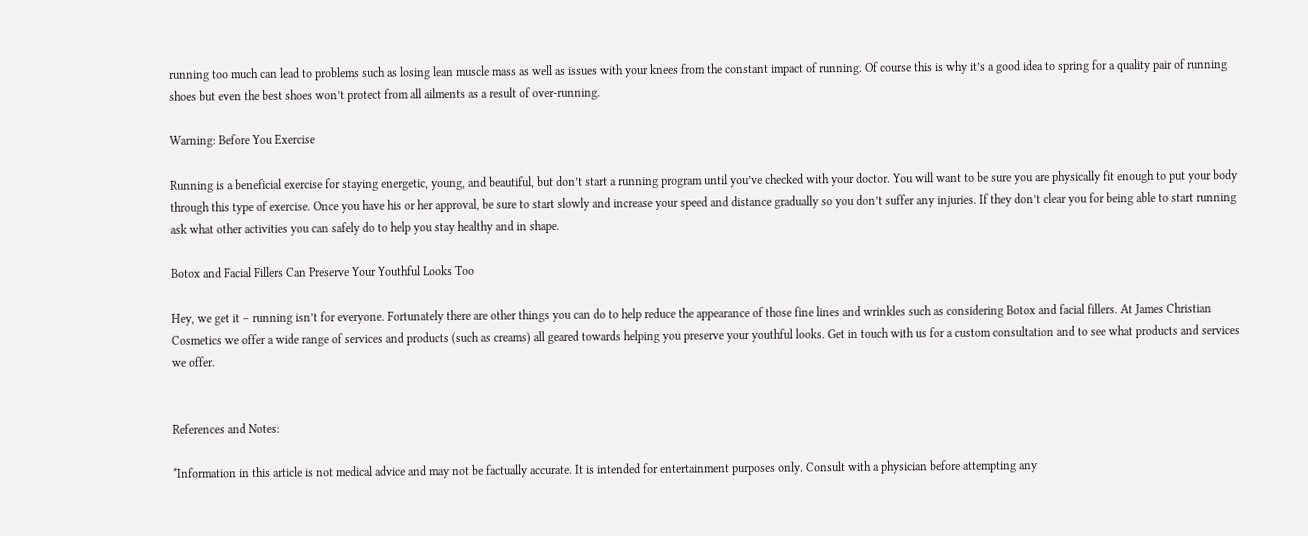running too much can lead to problems such as losing lean muscle mass as well as issues with your knees from the constant impact of running. Of course this is why it’s a good idea to spring for a quality pair of running shoes but even the best shoes won’t protect from all ailments as a result of over-running.

Warning: Before You Exercise

Running is a beneficial exercise for staying energetic, young, and beautiful, but don’t start a running program until you’ve checked with your doctor. You will want to be sure you are physically fit enough to put your body through this type of exercise. Once you have his or her approval, be sure to start slowly and increase your speed and distance gradually so you don’t suffer any injuries. If they don’t clear you for being able to start running ask what other activities you can safely do to help you stay healthy and in shape.

Botox and Facial Fillers Can Preserve Your Youthful Looks Too

Hey, we get it – running isn’t for everyone. Fortunately there are other things you can do to help reduce the appearance of those fine lines and wrinkles such as considering Botox and facial fillers. At James Christian Cosmetics we offer a wide range of services and products (such as creams) all geared towards helping you preserve your youthful looks. Get in touch with us for a custom consultation and to see what products and services we offer.


References and Notes:

*Information in this article is not medical advice and may not be factually accurate. It is intended for entertainment purposes only. Consult with a physician before attempting any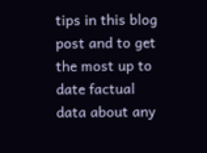tips in this blog post and to get the most up to date factual data about any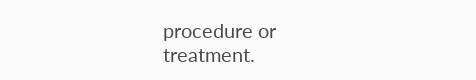procedure or treatment.